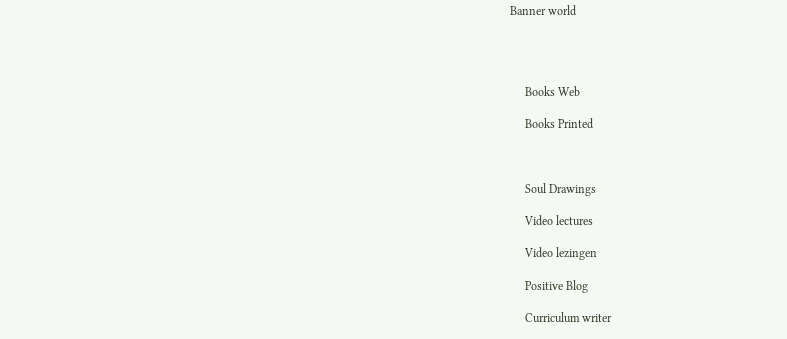Banner world




     Books Web

     Books Printed



     Soul Drawings

     Video lectures

     Video lezingen

     Positive Blog

     Curriculum writer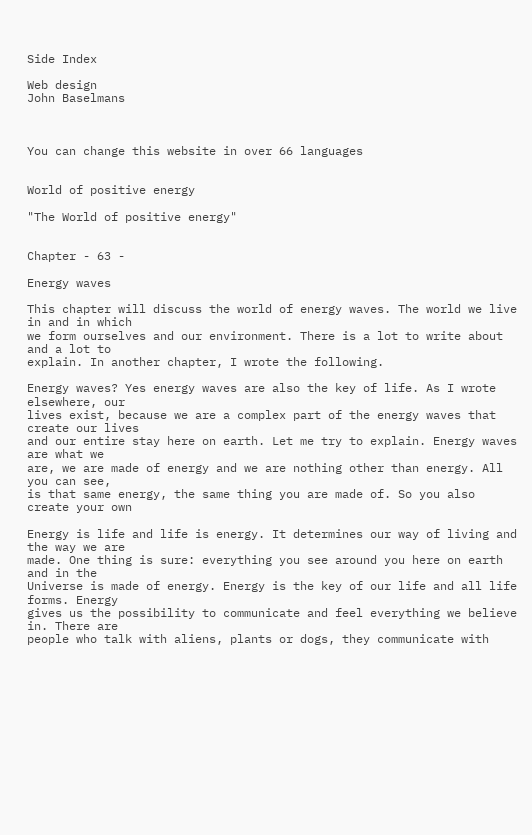Side Index

Web design
John Baselmans



You can change this website in over 66 languages


World of positive energy

"The World of positive energy"


Chapter - 63 -

Energy waves

This chapter will discuss the world of energy waves. The world we live in and in which
we form ourselves and our environment. There is a lot to write about and a lot to
explain. In another chapter, I wrote the following.

Energy waves? Yes energy waves are also the key of life. As I wrote elsewhere, our
lives exist, because we are a complex part of the energy waves that create our lives
and our entire stay here on earth. Let me try to explain. Energy waves are what we
are, we are made of energy and we are nothing other than energy. All you can see,
is that same energy, the same thing you are made of. So you also create your own

Energy is life and life is energy. It determines our way of living and the way we are
made. One thing is sure: everything you see around you here on earth and in the
Universe is made of energy. Energy is the key of our life and all life forms. Energy
gives us the possibility to communicate and feel everything we believe in. There are
people who talk with aliens, plants or dogs, they communicate with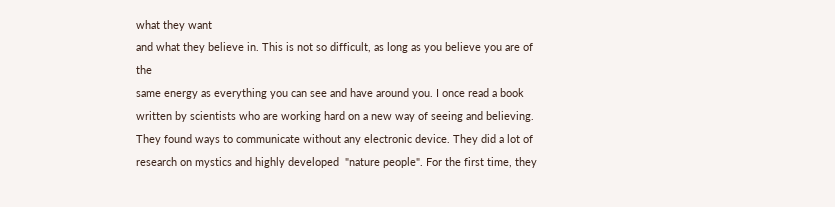what they want
and what they believe in. This is not so difficult, as long as you believe you are of the
same energy as everything you can see and have around you. I once read a book
written by scientists who are working hard on a new way of seeing and believing.
They found ways to communicate without any electronic device. They did a lot of
research on mystics and highly developed  "nature people". For the first time, they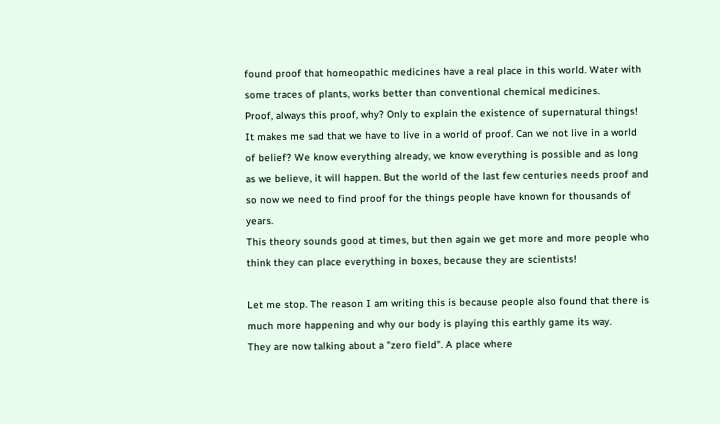found proof that homeopathic medicines have a real place in this world. Water with
some traces of plants, works better than conventional chemical medicines.
Proof, always this proof, why? Only to explain the existence of supernatural things!
It makes me sad that we have to live in a world of proof. Can we not live in a world
of belief? We know everything already, we know everything is possible and as long
as we believe, it will happen. But the world of the last few centuries needs proof and
so now we need to find proof for the things people have known for thousands of years.
This theory sounds good at times, but then again we get more and more people who
think they can place everything in boxes, because they are scientists!

Let me stop. The reason I am writing this is because people also found that there is
much more happening and why our body is playing this earthly game its way.
They are now talking about a "zero field". A place where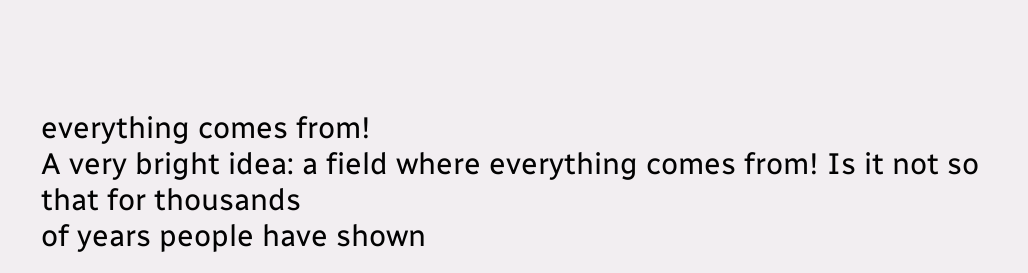everything comes from!
A very bright idea: a field where everything comes from! Is it not so that for thousands
of years people have shown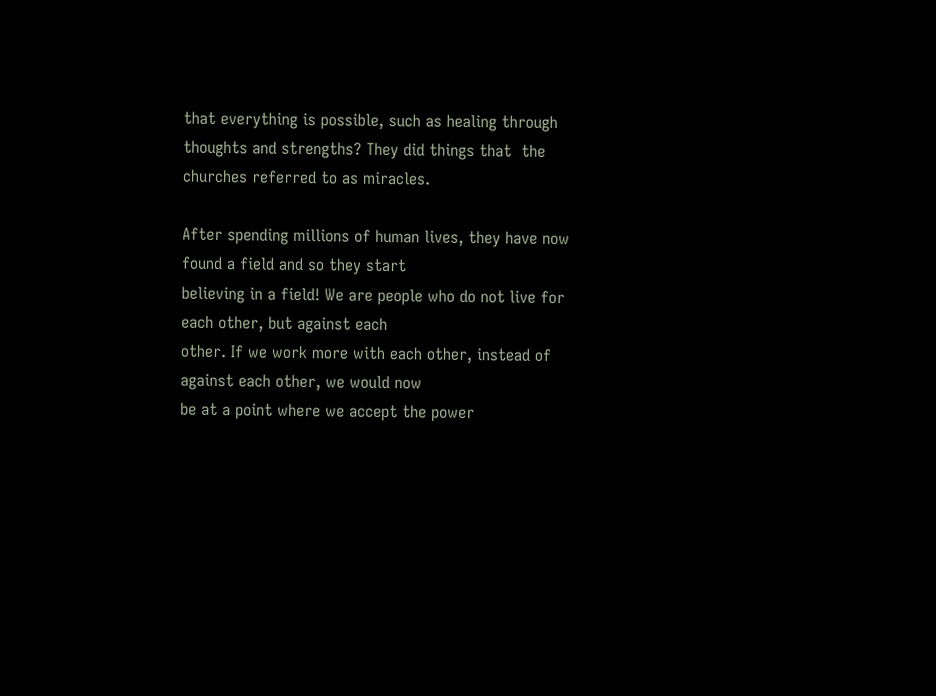that everything is possible, such as healing through
thoughts and strengths? They did things that  the churches referred to as miracles.

After spending millions of human lives, they have now found a field and so they start
believing in a field! We are people who do not live for each other, but against each
other. If we work more with each other, instead of against each other, we would now
be at a point where we accept the power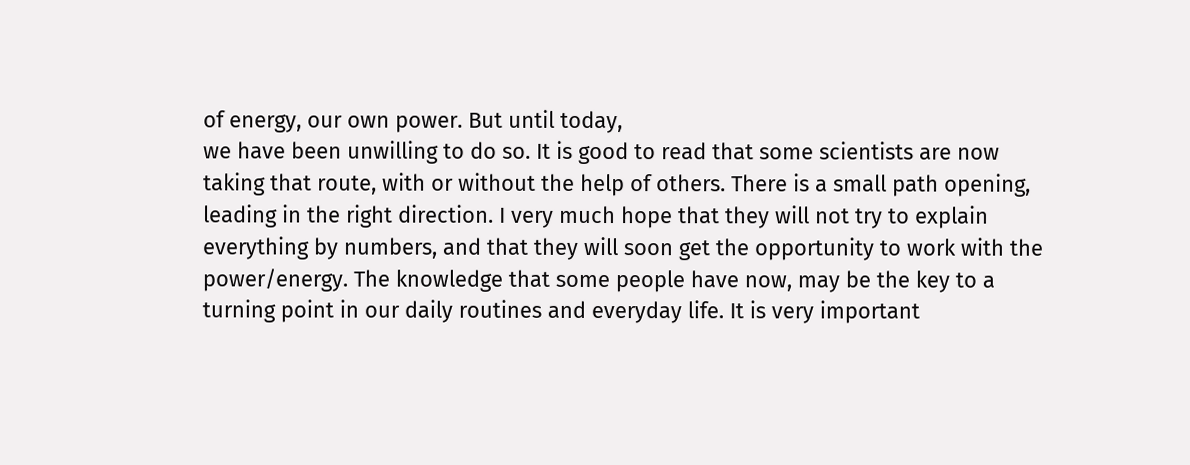of energy, our own power. But until today,
we have been unwilling to do so. It is good to read that some scientists are now
taking that route, with or without the help of others. There is a small path opening,
leading in the right direction. I very much hope that they will not try to explain
everything by numbers, and that they will soon get the opportunity to work with the
power/energy. The knowledge that some people have now, may be the key to a
turning point in our daily routines and everyday life. It is very important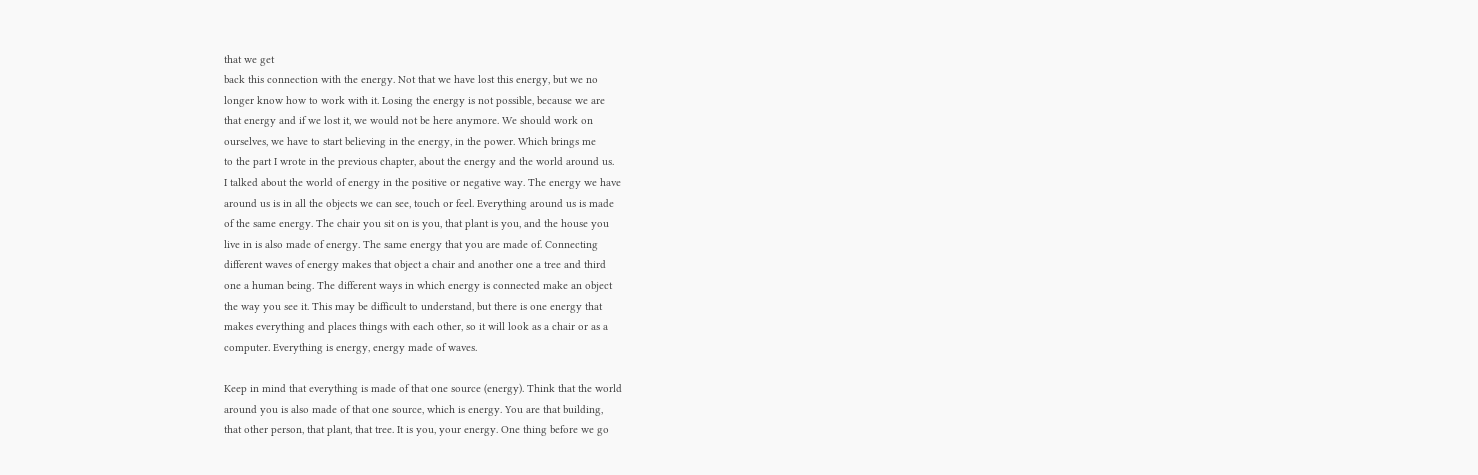that we get
back this connection with the energy. Not that we have lost this energy, but we no
longer know how to work with it. Losing the energy is not possible, because we are
that energy and if we lost it, we would not be here anymore. We should work on
ourselves, we have to start believing in the energy, in the power. Which brings me
to the part I wrote in the previous chapter, about the energy and the world around us.
I talked about the world of energy in the positive or negative way. The energy we have
around us is in all the objects we can see, touch or feel. Everything around us is made
of the same energy. The chair you sit on is you, that plant is you, and the house you
live in is also made of energy. The same energy that you are made of. Connecting
different waves of energy makes that object a chair and another one a tree and third
one a human being. The different ways in which energy is connected make an object
the way you see it. This may be difficult to understand, but there is one energy that
makes everything and places things with each other, so it will look as a chair or as a
computer. Everything is energy, energy made of waves.

Keep in mind that everything is made of that one source (energy). Think that the world
around you is also made of that one source, which is energy. You are that building,
that other person, that plant, that tree. It is you, your energy. One thing before we go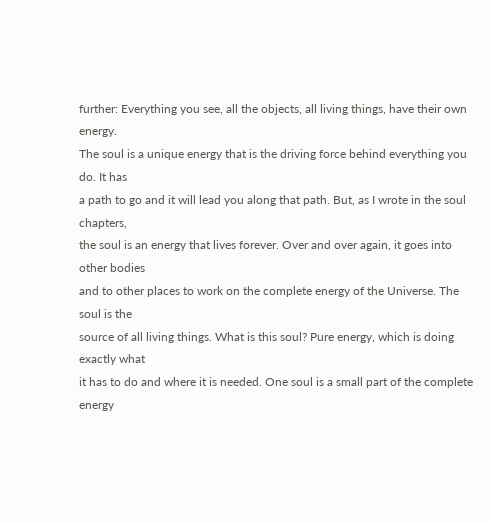further: Everything you see, all the objects, all living things, have their own energy.
The soul is a unique energy that is the driving force behind everything you do. It has
a path to go and it will lead you along that path. But, as I wrote in the soul chapters,
the soul is an energy that lives forever. Over and over again, it goes into other bodies
and to other places to work on the complete energy of the Universe. The soul is the
source of all living things. What is this soul? Pure energy, which is doing exactly what
it has to do and where it is needed. One soul is a small part of the complete energy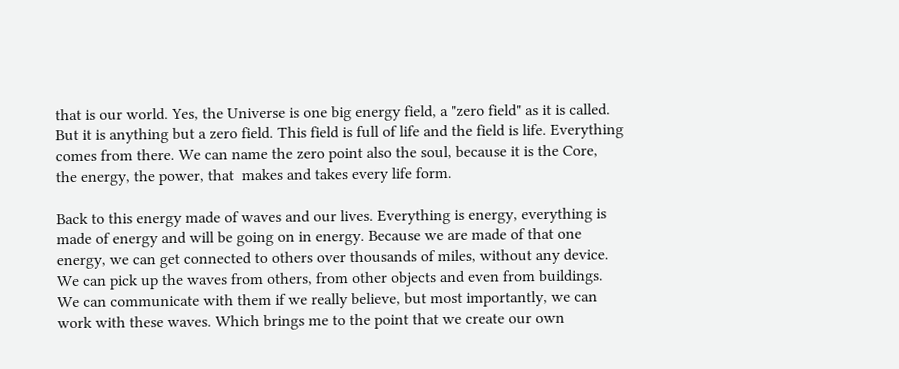that is our world. Yes, the Universe is one big energy field, a "zero field" as it is called.
But it is anything but a zero field. This field is full of life and the field is life. Everything
comes from there. We can name the zero point also the soul, because it is the Core,
the energy, the power, that  makes and takes every life form.

Back to this energy made of waves and our lives. Everything is energy, everything is
made of energy and will be going on in energy. Because we are made of that one
energy, we can get connected to others over thousands of miles, without any device.
We can pick up the waves from others, from other objects and even from buildings.
We can communicate with them if we really believe, but most importantly, we can
work with these waves. Which brings me to the point that we create our own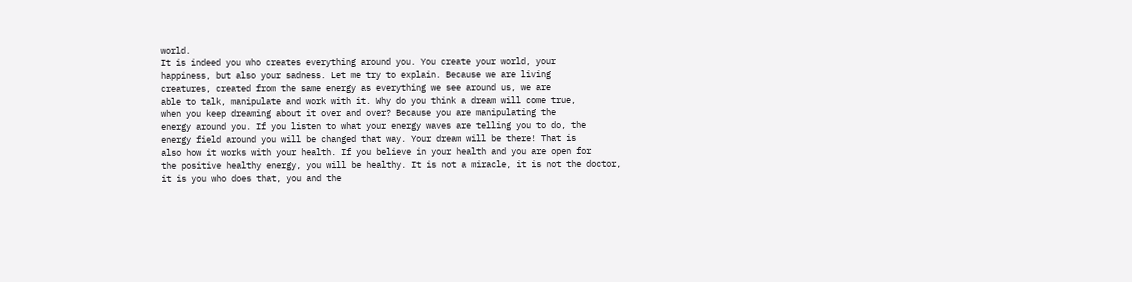world.
It is indeed you who creates everything around you. You create your world, your
happiness, but also your sadness. Let me try to explain. Because we are living
creatures, created from the same energy as everything we see around us, we are
able to talk, manipulate and work with it. Why do you think a dream will come true,
when you keep dreaming about it over and over? Because you are manipulating the
energy around you. If you listen to what your energy waves are telling you to do, the
energy field around you will be changed that way. Your dream will be there! That is
also how it works with your health. If you believe in your health and you are open for
the positive healthy energy, you will be healthy. It is not a miracle, it is not the doctor,
it is you who does that, you and the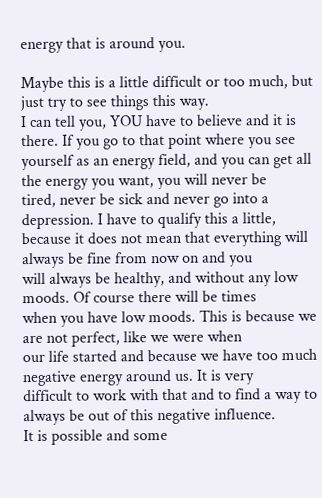energy that is around you.

Maybe this is a little difficult or too much, but just try to see things this way.
I can tell you, YOU have to believe and it is there. If you go to that point where you see
yourself as an energy field, and you can get all the energy you want, you will never be
tired, never be sick and never go into a depression. I have to qualify this a little,
because it does not mean that everything will always be fine from now on and you
will always be healthy, and without any low moods. Of course there will be times
when you have low moods. This is because we are not perfect, like we were when
our life started and because we have too much negative energy around us. It is very
difficult to work with that and to find a way to always be out of this negative influence.
It is possible and some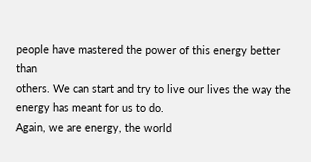people have mastered the power of this energy better than
others. We can start and try to live our lives the way the energy has meant for us to do.
Again, we are energy, the world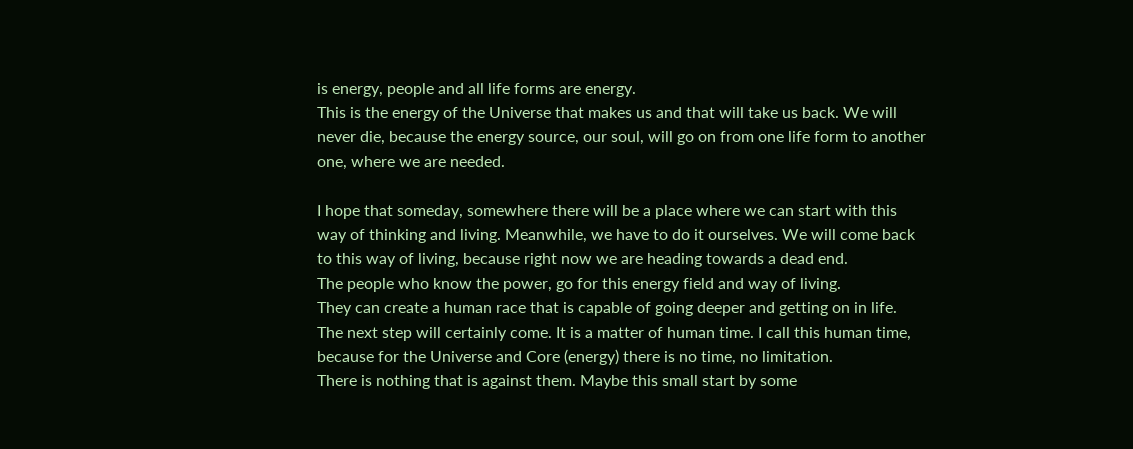is energy, people and all life forms are energy.
This is the energy of the Universe that makes us and that will take us back. We will
never die, because the energy source, our soul, will go on from one life form to another
one, where we are needed.

I hope that someday, somewhere there will be a place where we can start with this
way of thinking and living. Meanwhile, we have to do it ourselves. We will come back
to this way of living, because right now we are heading towards a dead end.
The people who know the power, go for this energy field and way of living.
They can create a human race that is capable of going deeper and getting on in life.
The next step will certainly come. It is a matter of human time. I call this human time,
because for the Universe and Core (energy) there is no time, no limitation.
There is nothing that is against them. Maybe this small start by some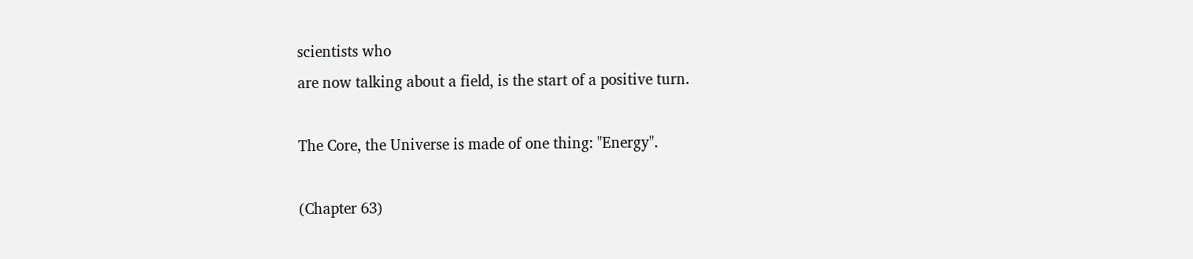scientists who
are now talking about a field, is the start of a positive turn.

The Core, the Universe is made of one thing: "Energy".

(Chapter 63)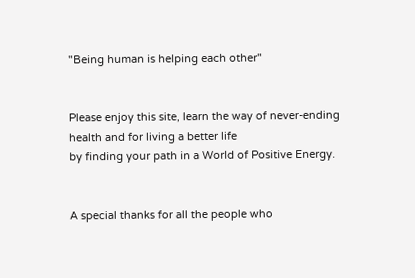"Being human is helping each other"


Please enjoy this site, learn the way of never-ending health and for living a better life
by finding your path in a World of Positive Energy.


A special thanks for all the people who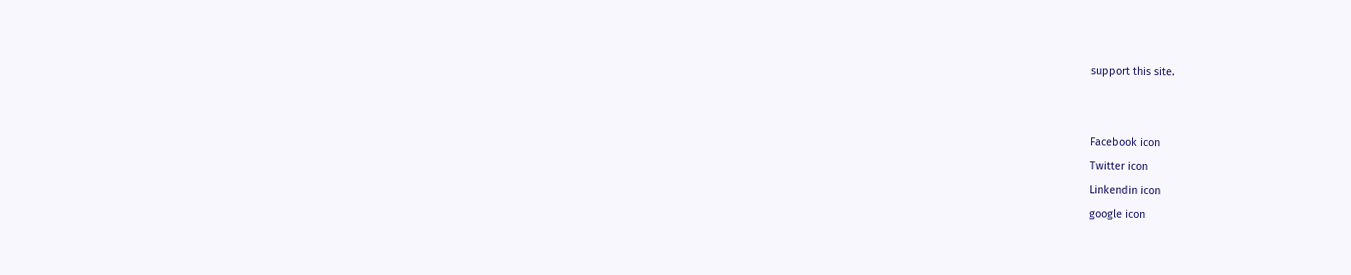support this site.


Facebook icon
Twitter icon
Linkendin icon
google icon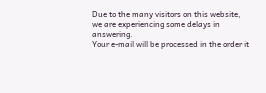Due to the many visitors on this website, we are experiencing some delays in answering.
Your e-mail will be processed in the order it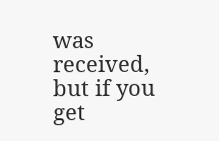was received,
but if you get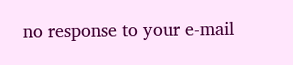no response to your e-mail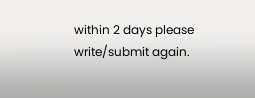within 2 days please write/submit again.